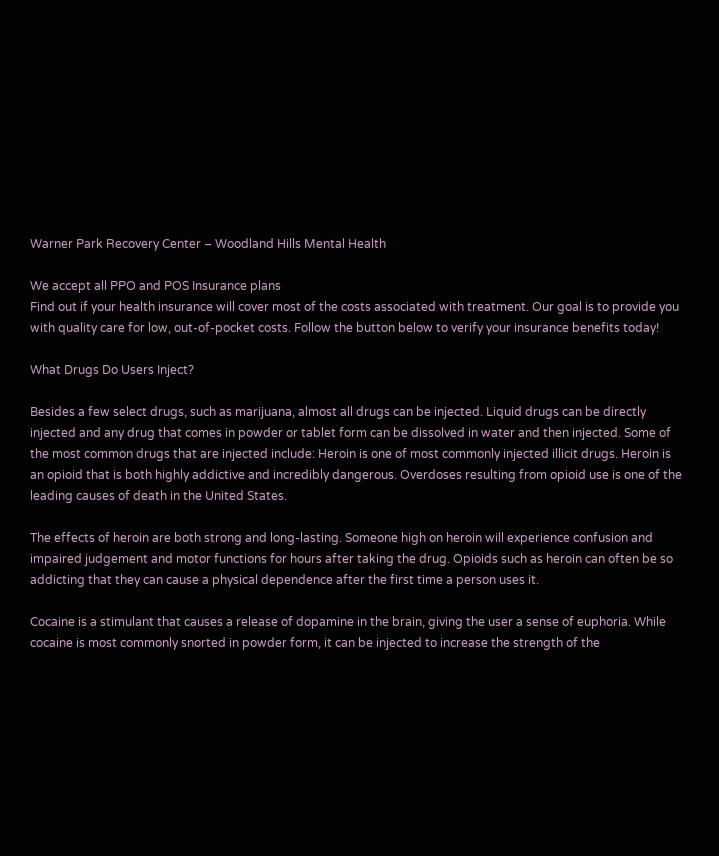Warner Park Recovery Center – Woodland Hills Mental Health

We accept all PPO and POS Insurance plans
Find out if your health insurance will cover most of the costs associated with treatment. Our goal is to provide you with quality care for low, out-of-pocket costs. Follow the button below to verify your insurance benefits today!

What Drugs Do Users Inject?

Besides a few select drugs, such as marijuana, almost all drugs can be injected. Liquid drugs can be directly injected and any drug that comes in powder or tablet form can be dissolved in water and then injected. Some of the most common drugs that are injected include: Heroin is one of most commonly injected illicit drugs. Heroin is an opioid that is both highly addictive and incredibly dangerous. Overdoses resulting from opioid use is one of the leading causes of death in the United States.

The effects of heroin are both strong and long-lasting. Someone high on heroin will experience confusion and impaired judgement and motor functions for hours after taking the drug. Opioids such as heroin can often be so addicting that they can cause a physical dependence after the first time a person uses it.

Cocaine is a stimulant that causes a release of dopamine in the brain, giving the user a sense of euphoria. While cocaine is most commonly snorted in powder form, it can be injected to increase the strength of the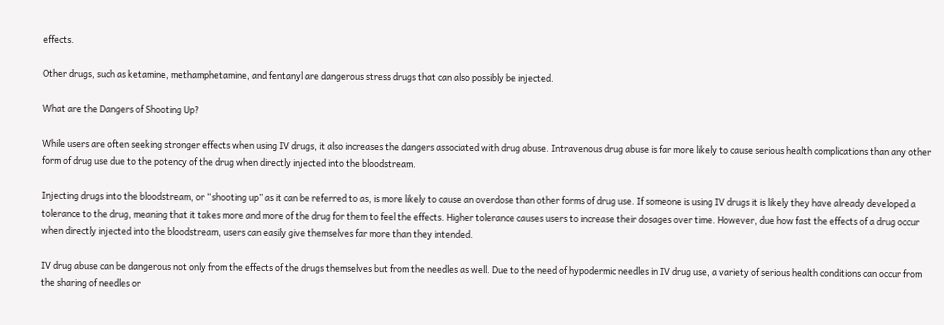effects.

Other drugs, such as ketamine, methamphetamine, and fentanyl are dangerous stress drugs that can also possibly be injected.

What are the Dangers of Shooting Up?

While users are often seeking stronger effects when using IV drugs, it also increases the dangers associated with drug abuse. Intravenous drug abuse is far more likely to cause serious health complications than any other form of drug use due to the potency of the drug when directly injected into the bloodstream.

Injecting drugs into the bloodstream, or “shooting up” as it can be referred to as, is more likely to cause an overdose than other forms of drug use. If someone is using IV drugs it is likely they have already developed a tolerance to the drug, meaning that it takes more and more of the drug for them to feel the effects. Higher tolerance causes users to increase their dosages over time. However, due how fast the effects of a drug occur when directly injected into the bloodstream, users can easily give themselves far more than they intended.

IV drug abuse can be dangerous not only from the effects of the drugs themselves but from the needles as well. Due to the need of hypodermic needles in IV drug use, a variety of serious health conditions can occur from the sharing of needles or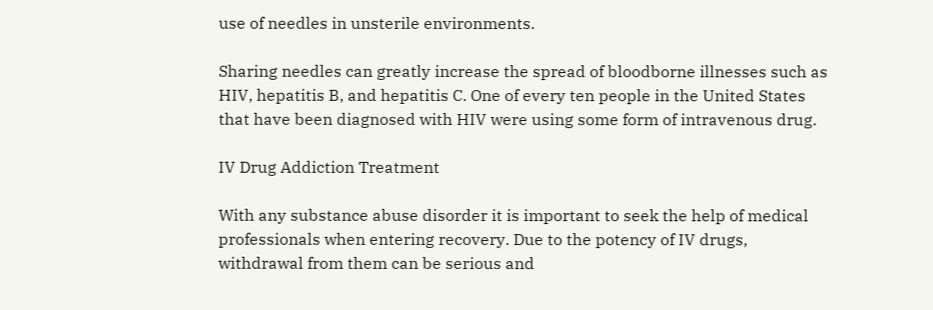use of needles in unsterile environments.

Sharing needles can greatly increase the spread of bloodborne illnesses such as HIV, hepatitis B, and hepatitis C. One of every ten people in the United States that have been diagnosed with HIV were using some form of intravenous drug.

IV Drug Addiction Treatment

With any substance abuse disorder it is important to seek the help of medical professionals when entering recovery. Due to the potency of IV drugs, withdrawal from them can be serious and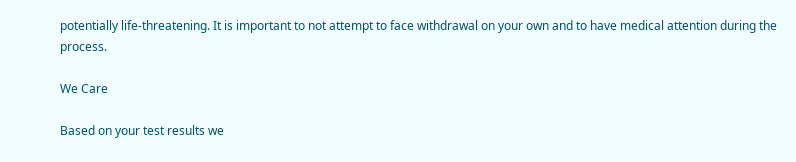potentially life-threatening. It is important to not attempt to face withdrawal on your own and to have medical attention during the process.

We Care

Based on your test results we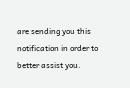are sending you this notification in order to better assist you.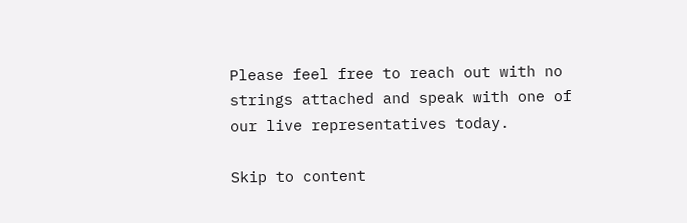Please feel free to reach out with no strings attached and speak with one of our live representatives today.

Skip to content